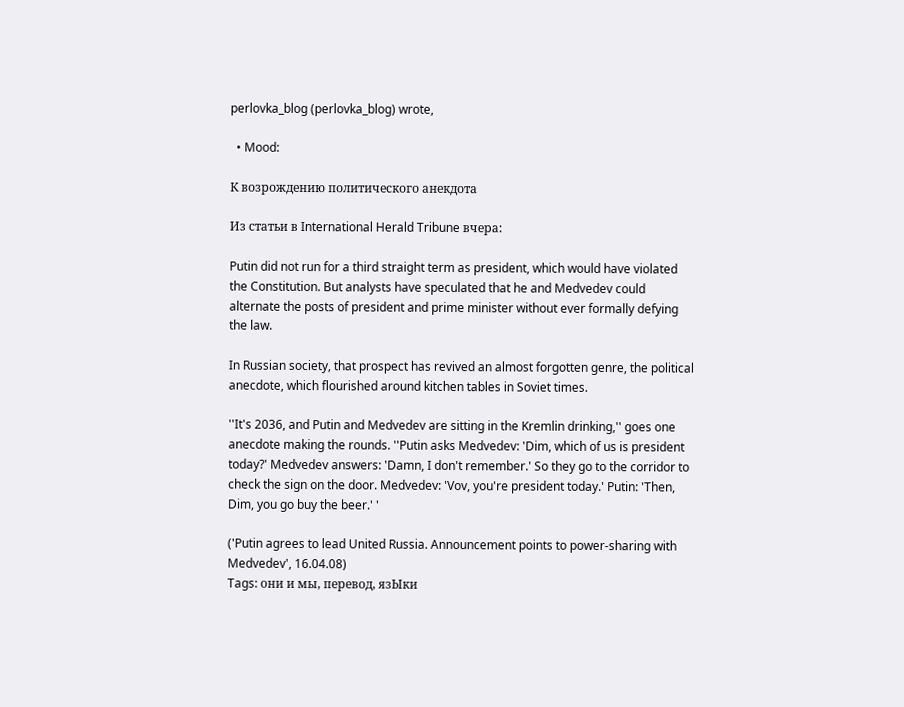perlovka_blog (perlovka_blog) wrote,

  • Mood:

К возрождению политического анекдота

Из статьи в International Herald Tribune вчера:

Putin did not run for a third straight term as president, which would have violated the Constitution. But analysts have speculated that he and Medvedev could alternate the posts of president and prime minister without ever formally defying the law.

In Russian society, that prospect has revived an almost forgotten genre, the political anecdote, which flourished around kitchen tables in Soviet times.

''It's 2036, and Putin and Medvedev are sitting in the Kremlin drinking,'' goes one anecdote making the rounds. ''Putin asks Medvedev: 'Dim, which of us is president today?' Medvedev answers: 'Damn, I don't remember.' So they go to the corridor to check the sign on the door. Medvedev: 'Vov, you're president today.' Putin: 'Then, Dim, you go buy the beer.' '

('Putin agrees to lead United Russia. Announcement points to power-sharing with Medvedev', 16.04.08)
Tags: они и мы, перевод, язЫки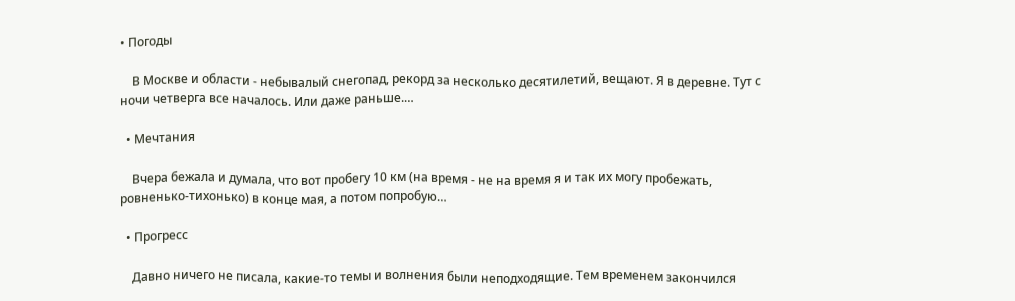• Погоды

    В Москве и области - небывалый снегопад, рекорд за несколько десятилетий, вещают. Я в деревне. Тут с ночи четверга все началось. Или даже раньше.…

  • Мечтания

    Вчера бежала и думала, что вот пробегу 10 км (на время - не на время я и так их могу пробежать, ровненько-тихонько) в конце мая, а потом попробую…

  • Прогресс

    Давно ничего не писала, какие-то темы и волнения были неподходящие. Тем временем закончился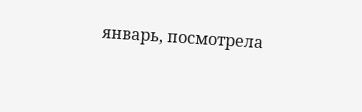январь, посмотрела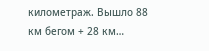километраж. Вышло 88 км бегом + 28 км…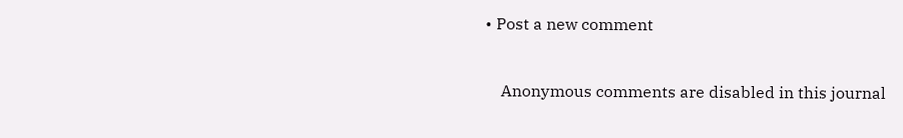• Post a new comment


    Anonymous comments are disabled in this journal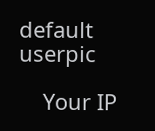default userpic

    Your IP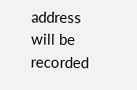address will be recorded